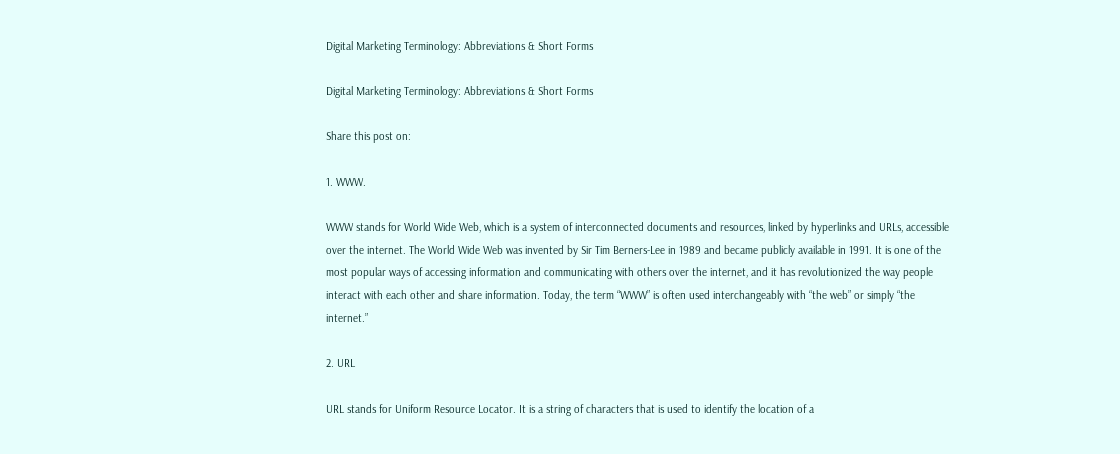Digital Marketing Terminology: Abbreviations & Short Forms

Digital Marketing Terminology: Abbreviations & Short Forms

Share this post on:

1. WWW.

WWW stands for World Wide Web, which is a system of interconnected documents and resources, linked by hyperlinks and URLs, accessible over the internet. The World Wide Web was invented by Sir Tim Berners-Lee in 1989 and became publicly available in 1991. It is one of the most popular ways of accessing information and communicating with others over the internet, and it has revolutionized the way people interact with each other and share information. Today, the term “WWW” is often used interchangeably with “the web” or simply “the internet.”

2. URL

URL stands for Uniform Resource Locator. It is a string of characters that is used to identify the location of a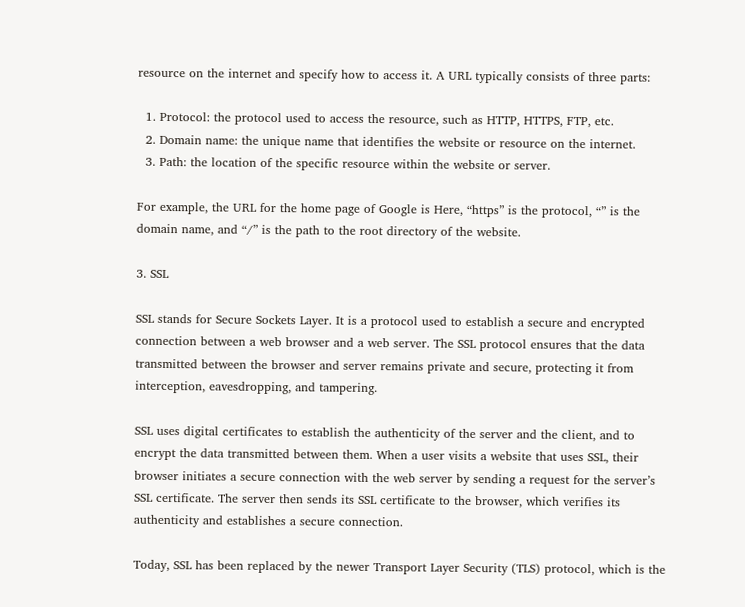resource on the internet and specify how to access it. A URL typically consists of three parts:

  1. Protocol: the protocol used to access the resource, such as HTTP, HTTPS, FTP, etc.
  2. Domain name: the unique name that identifies the website or resource on the internet.
  3. Path: the location of the specific resource within the website or server.

For example, the URL for the home page of Google is Here, “https” is the protocol, “” is the domain name, and “/” is the path to the root directory of the website.

3. SSL

SSL stands for Secure Sockets Layer. It is a protocol used to establish a secure and encrypted connection between a web browser and a web server. The SSL protocol ensures that the data transmitted between the browser and server remains private and secure, protecting it from interception, eavesdropping, and tampering.

SSL uses digital certificates to establish the authenticity of the server and the client, and to encrypt the data transmitted between them. When a user visits a website that uses SSL, their browser initiates a secure connection with the web server by sending a request for the server’s SSL certificate. The server then sends its SSL certificate to the browser, which verifies its authenticity and establishes a secure connection.

Today, SSL has been replaced by the newer Transport Layer Security (TLS) protocol, which is the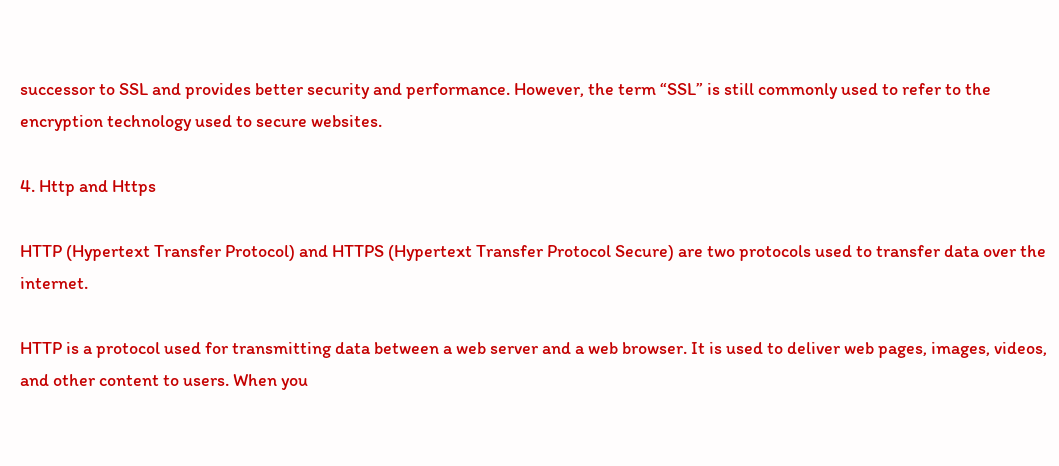successor to SSL and provides better security and performance. However, the term “SSL” is still commonly used to refer to the encryption technology used to secure websites.

4. Http and Https

HTTP (Hypertext Transfer Protocol) and HTTPS (Hypertext Transfer Protocol Secure) are two protocols used to transfer data over the internet.

HTTP is a protocol used for transmitting data between a web server and a web browser. It is used to deliver web pages, images, videos, and other content to users. When you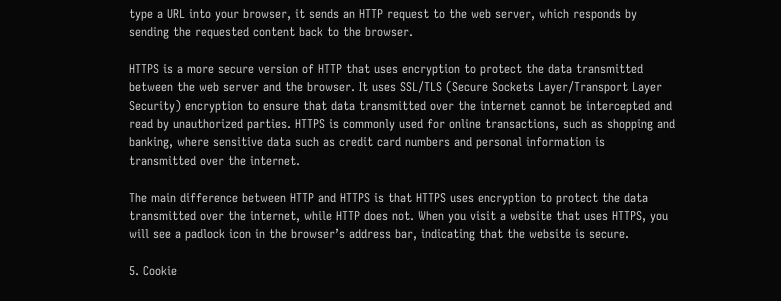type a URL into your browser, it sends an HTTP request to the web server, which responds by sending the requested content back to the browser.

HTTPS is a more secure version of HTTP that uses encryption to protect the data transmitted between the web server and the browser. It uses SSL/TLS (Secure Sockets Layer/Transport Layer Security) encryption to ensure that data transmitted over the internet cannot be intercepted and read by unauthorized parties. HTTPS is commonly used for online transactions, such as shopping and banking, where sensitive data such as credit card numbers and personal information is transmitted over the internet.

The main difference between HTTP and HTTPS is that HTTPS uses encryption to protect the data transmitted over the internet, while HTTP does not. When you visit a website that uses HTTPS, you will see a padlock icon in the browser’s address bar, indicating that the website is secure.

5. Cookie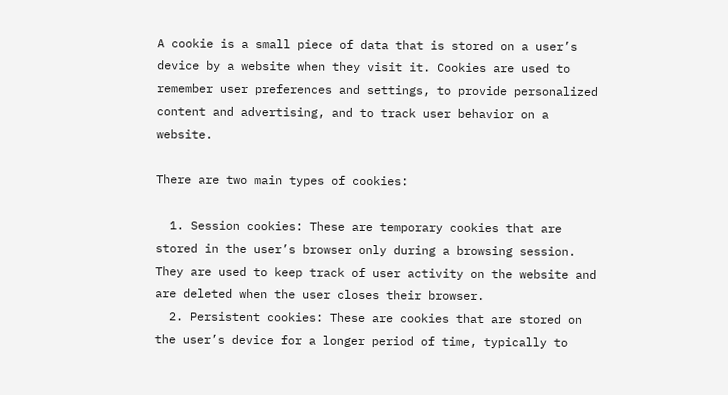A cookie is a small piece of data that is stored on a user’s device by a website when they visit it. Cookies are used to remember user preferences and settings, to provide personalized content and advertising, and to track user behavior on a website.

There are two main types of cookies:

  1. Session cookies: These are temporary cookies that are stored in the user’s browser only during a browsing session. They are used to keep track of user activity on the website and are deleted when the user closes their browser.
  2. Persistent cookies: These are cookies that are stored on the user’s device for a longer period of time, typically to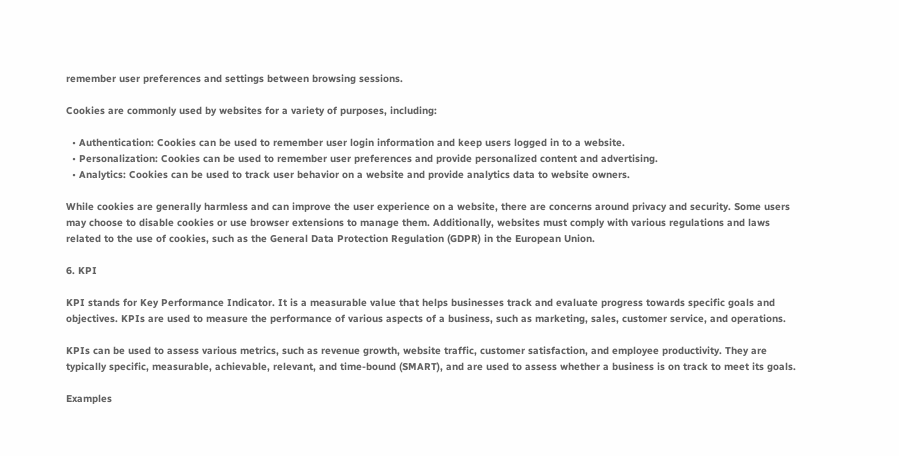remember user preferences and settings between browsing sessions.

Cookies are commonly used by websites for a variety of purposes, including:

  • Authentication: Cookies can be used to remember user login information and keep users logged in to a website.
  • Personalization: Cookies can be used to remember user preferences and provide personalized content and advertising.
  • Analytics: Cookies can be used to track user behavior on a website and provide analytics data to website owners.

While cookies are generally harmless and can improve the user experience on a website, there are concerns around privacy and security. Some users may choose to disable cookies or use browser extensions to manage them. Additionally, websites must comply with various regulations and laws related to the use of cookies, such as the General Data Protection Regulation (GDPR) in the European Union.

6. KPI

KPI stands for Key Performance Indicator. It is a measurable value that helps businesses track and evaluate progress towards specific goals and objectives. KPIs are used to measure the performance of various aspects of a business, such as marketing, sales, customer service, and operations.

KPIs can be used to assess various metrics, such as revenue growth, website traffic, customer satisfaction, and employee productivity. They are typically specific, measurable, achievable, relevant, and time-bound (SMART), and are used to assess whether a business is on track to meet its goals.

Examples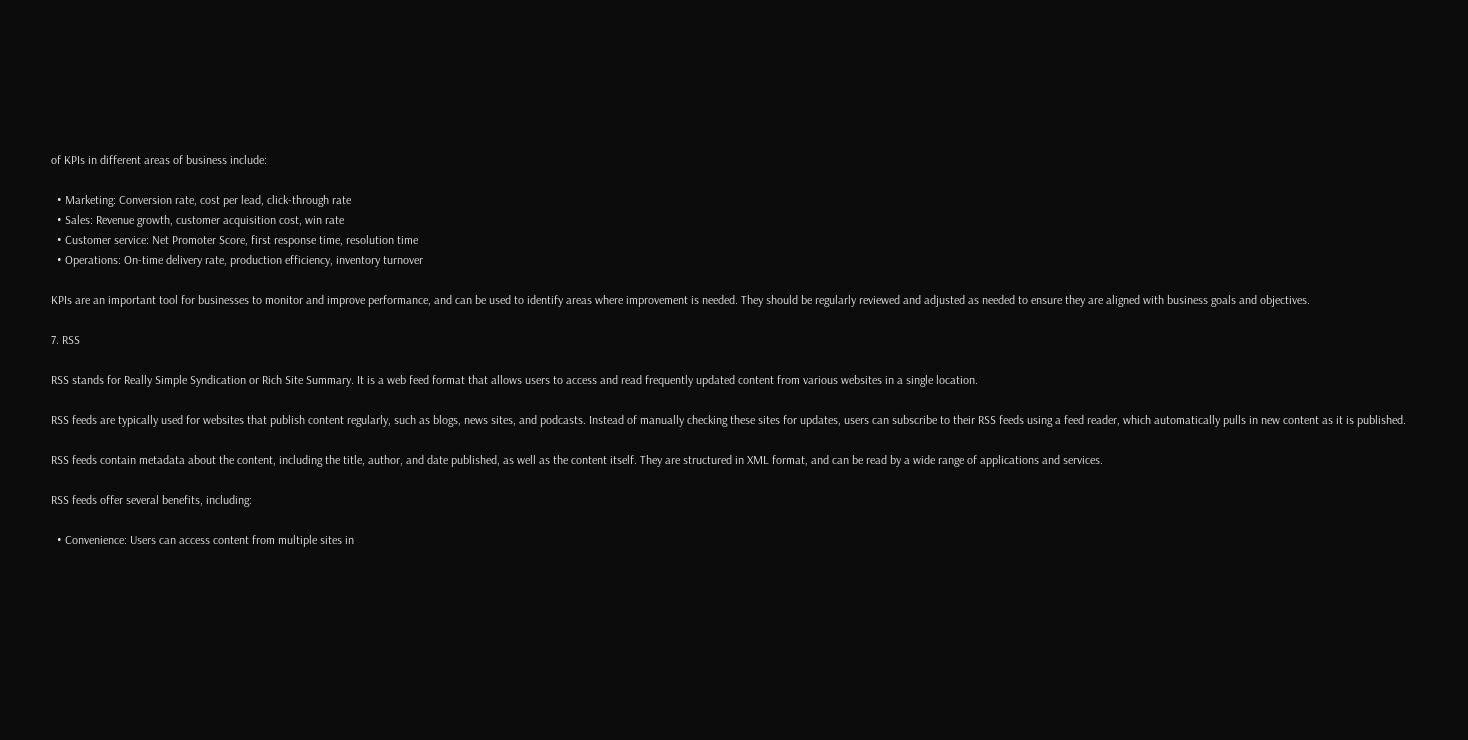of KPIs in different areas of business include:

  • Marketing: Conversion rate, cost per lead, click-through rate
  • Sales: Revenue growth, customer acquisition cost, win rate
  • Customer service: Net Promoter Score, first response time, resolution time
  • Operations: On-time delivery rate, production efficiency, inventory turnover

KPIs are an important tool for businesses to monitor and improve performance, and can be used to identify areas where improvement is needed. They should be regularly reviewed and adjusted as needed to ensure they are aligned with business goals and objectives.

7. RSS

RSS stands for Really Simple Syndication or Rich Site Summary. It is a web feed format that allows users to access and read frequently updated content from various websites in a single location.

RSS feeds are typically used for websites that publish content regularly, such as blogs, news sites, and podcasts. Instead of manually checking these sites for updates, users can subscribe to their RSS feeds using a feed reader, which automatically pulls in new content as it is published.

RSS feeds contain metadata about the content, including the title, author, and date published, as well as the content itself. They are structured in XML format, and can be read by a wide range of applications and services.

RSS feeds offer several benefits, including:

  • Convenience: Users can access content from multiple sites in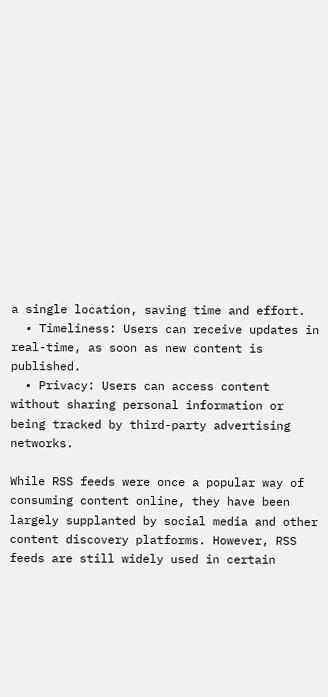a single location, saving time and effort.
  • Timeliness: Users can receive updates in real-time, as soon as new content is published.
  • Privacy: Users can access content without sharing personal information or being tracked by third-party advertising networks.

While RSS feeds were once a popular way of consuming content online, they have been largely supplanted by social media and other content discovery platforms. However, RSS feeds are still widely used in certain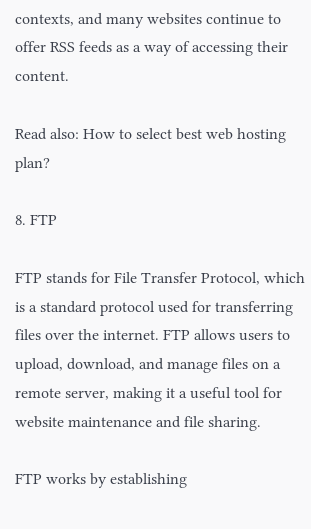contexts, and many websites continue to offer RSS feeds as a way of accessing their content.

Read also: How to select best web hosting plan?

8. FTP

FTP stands for File Transfer Protocol, which is a standard protocol used for transferring files over the internet. FTP allows users to upload, download, and manage files on a remote server, making it a useful tool for website maintenance and file sharing.

FTP works by establishing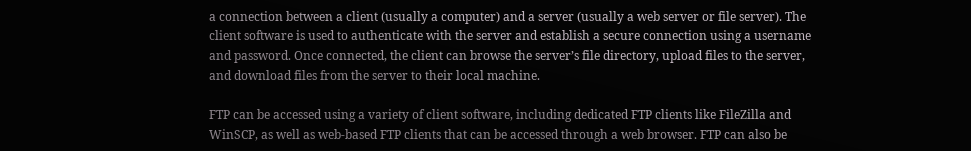a connection between a client (usually a computer) and a server (usually a web server or file server). The client software is used to authenticate with the server and establish a secure connection using a username and password. Once connected, the client can browse the server’s file directory, upload files to the server, and download files from the server to their local machine.

FTP can be accessed using a variety of client software, including dedicated FTP clients like FileZilla and WinSCP, as well as web-based FTP clients that can be accessed through a web browser. FTP can also be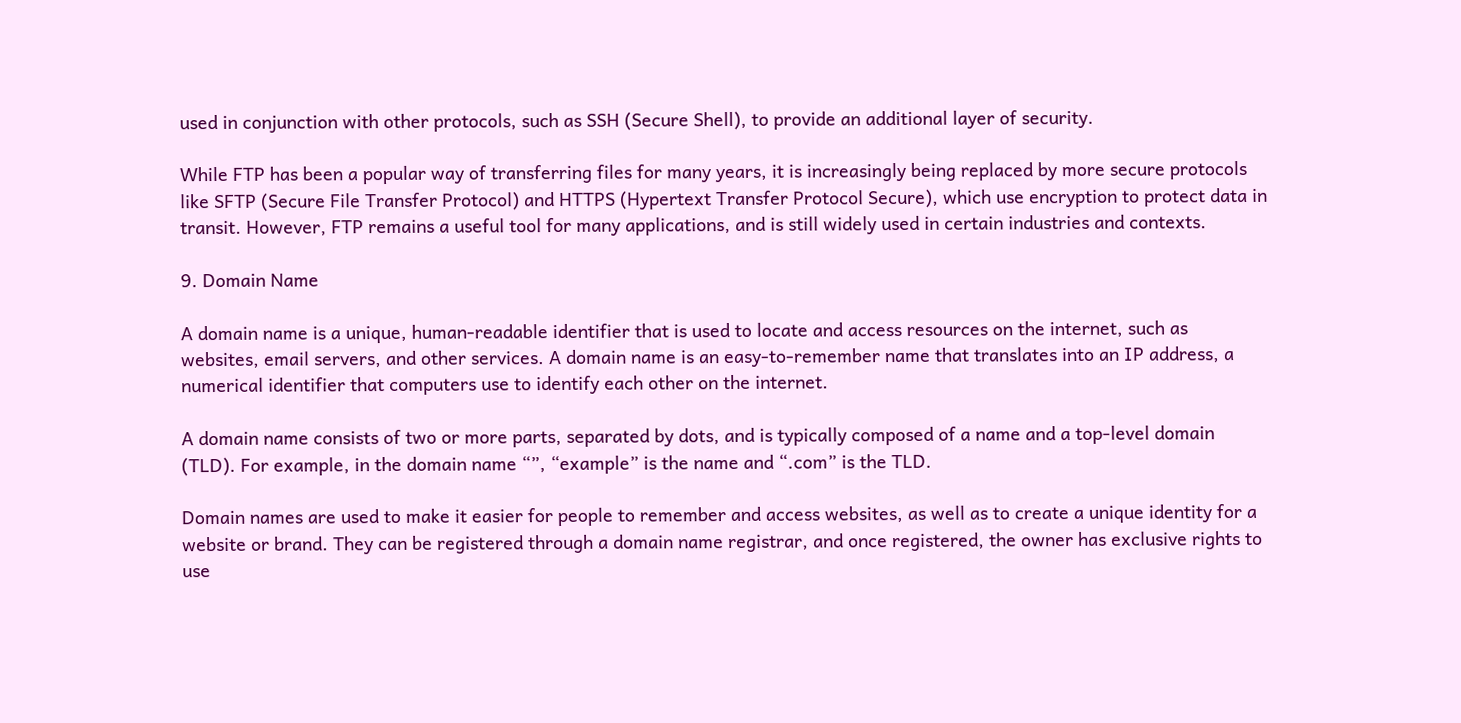used in conjunction with other protocols, such as SSH (Secure Shell), to provide an additional layer of security.

While FTP has been a popular way of transferring files for many years, it is increasingly being replaced by more secure protocols like SFTP (Secure File Transfer Protocol) and HTTPS (Hypertext Transfer Protocol Secure), which use encryption to protect data in transit. However, FTP remains a useful tool for many applications, and is still widely used in certain industries and contexts.

9. Domain Name

A domain name is a unique, human-readable identifier that is used to locate and access resources on the internet, such as websites, email servers, and other services. A domain name is an easy-to-remember name that translates into an IP address, a numerical identifier that computers use to identify each other on the internet.

A domain name consists of two or more parts, separated by dots, and is typically composed of a name and a top-level domain (TLD). For example, in the domain name “”, “example” is the name and “.com” is the TLD.

Domain names are used to make it easier for people to remember and access websites, as well as to create a unique identity for a website or brand. They can be registered through a domain name registrar, and once registered, the owner has exclusive rights to use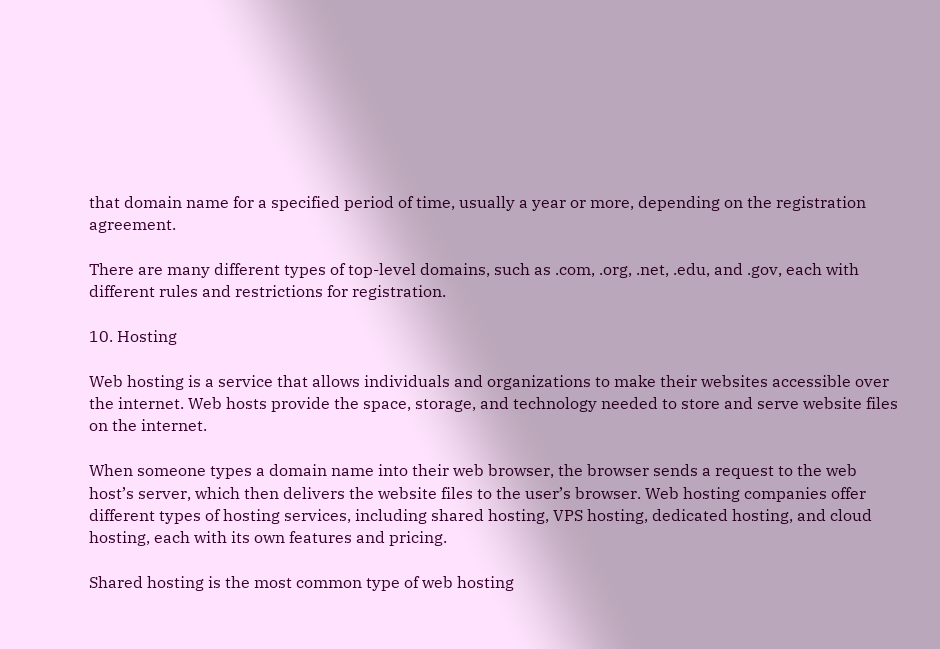that domain name for a specified period of time, usually a year or more, depending on the registration agreement.

There are many different types of top-level domains, such as .com, .org, .net, .edu, and .gov, each with different rules and restrictions for registration.

10. Hosting

Web hosting is a service that allows individuals and organizations to make their websites accessible over the internet. Web hosts provide the space, storage, and technology needed to store and serve website files on the internet.

When someone types a domain name into their web browser, the browser sends a request to the web host’s server, which then delivers the website files to the user’s browser. Web hosting companies offer different types of hosting services, including shared hosting, VPS hosting, dedicated hosting, and cloud hosting, each with its own features and pricing.

Shared hosting is the most common type of web hosting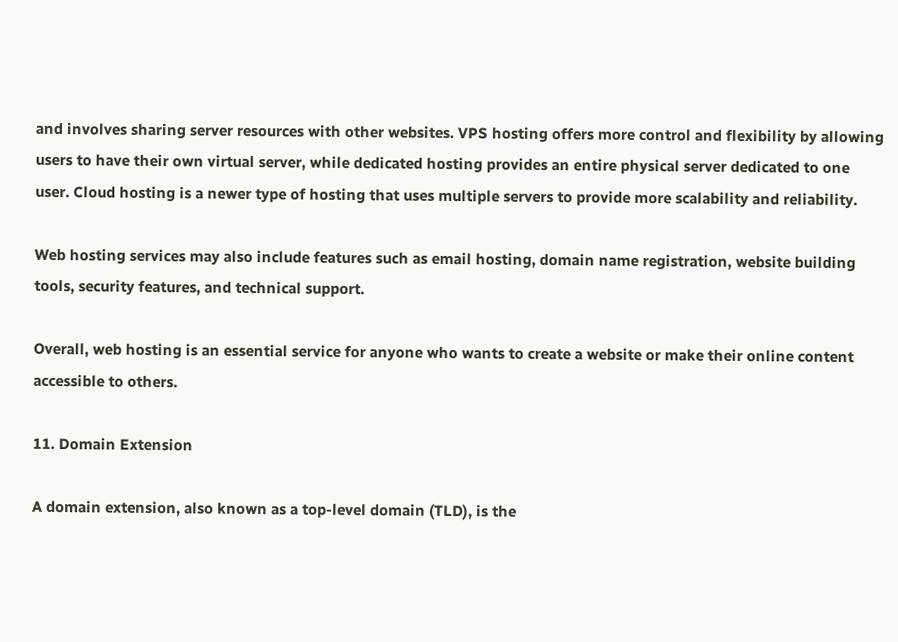and involves sharing server resources with other websites. VPS hosting offers more control and flexibility by allowing users to have their own virtual server, while dedicated hosting provides an entire physical server dedicated to one user. Cloud hosting is a newer type of hosting that uses multiple servers to provide more scalability and reliability.

Web hosting services may also include features such as email hosting, domain name registration, website building tools, security features, and technical support.

Overall, web hosting is an essential service for anyone who wants to create a website or make their online content accessible to others.

11. Domain Extension

A domain extension, also known as a top-level domain (TLD), is the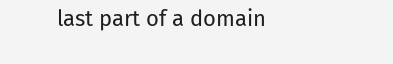last part of a domain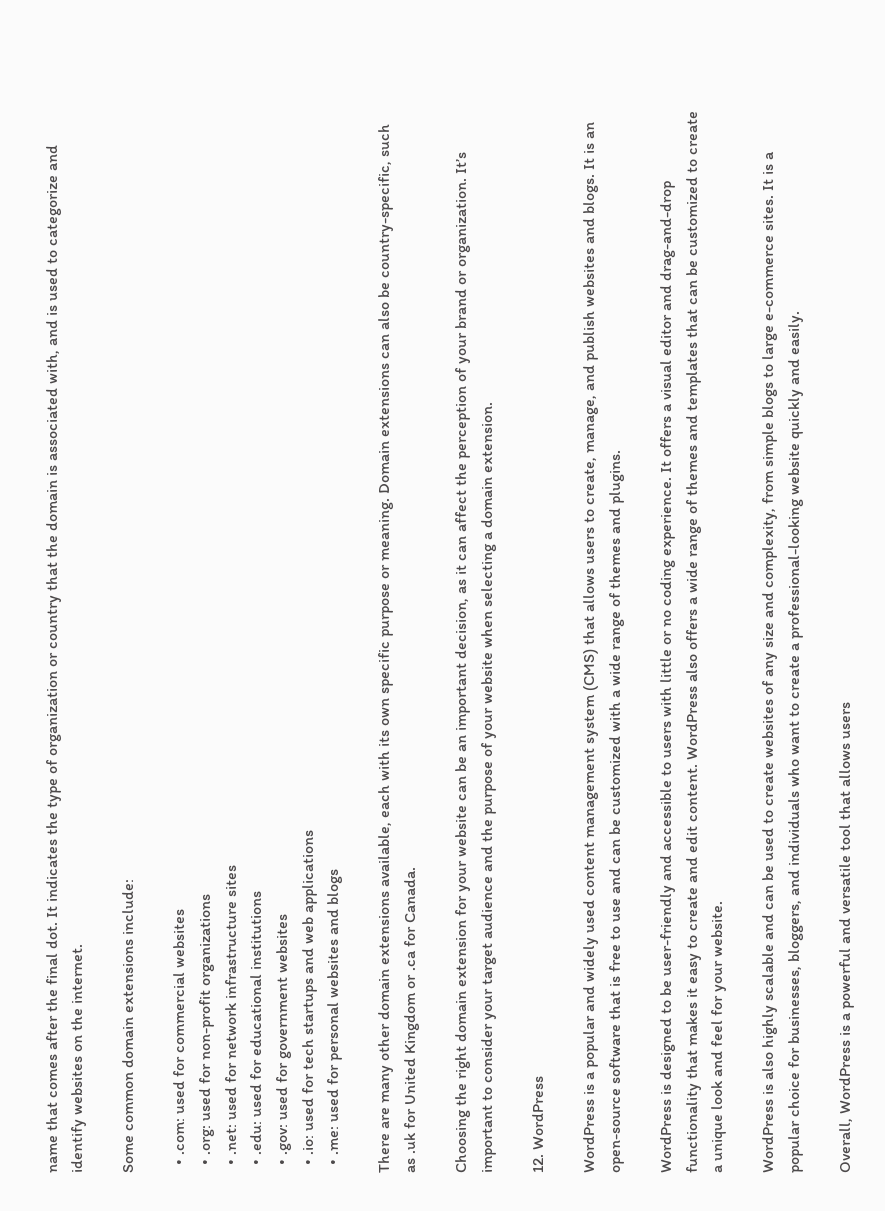name that comes after the final dot. It indicates the type of organization or country that the domain is associated with, and is used to categorize and identify websites on the internet.

Some common domain extensions include:

  • .com: used for commercial websites
  • .org: used for non-profit organizations
  • .net: used for network infrastructure sites
  • .edu: used for educational institutions
  • .gov: used for government websites
  • .io: used for tech startups and web applications
  • .me: used for personal websites and blogs

There are many other domain extensions available, each with its own specific purpose or meaning. Domain extensions can also be country-specific, such as .uk for United Kingdom or .ca for Canada.

Choosing the right domain extension for your website can be an important decision, as it can affect the perception of your brand or organization. It’s important to consider your target audience and the purpose of your website when selecting a domain extension.

12. WordPress

WordPress is a popular and widely used content management system (CMS) that allows users to create, manage, and publish websites and blogs. It is an open-source software that is free to use and can be customized with a wide range of themes and plugins.

WordPress is designed to be user-friendly and accessible to users with little or no coding experience. It offers a visual editor and drag-and-drop functionality that makes it easy to create and edit content. WordPress also offers a wide range of themes and templates that can be customized to create a unique look and feel for your website.

WordPress is also highly scalable and can be used to create websites of any size and complexity, from simple blogs to large e-commerce sites. It is a popular choice for businesses, bloggers, and individuals who want to create a professional-looking website quickly and easily.

Overall, WordPress is a powerful and versatile tool that allows users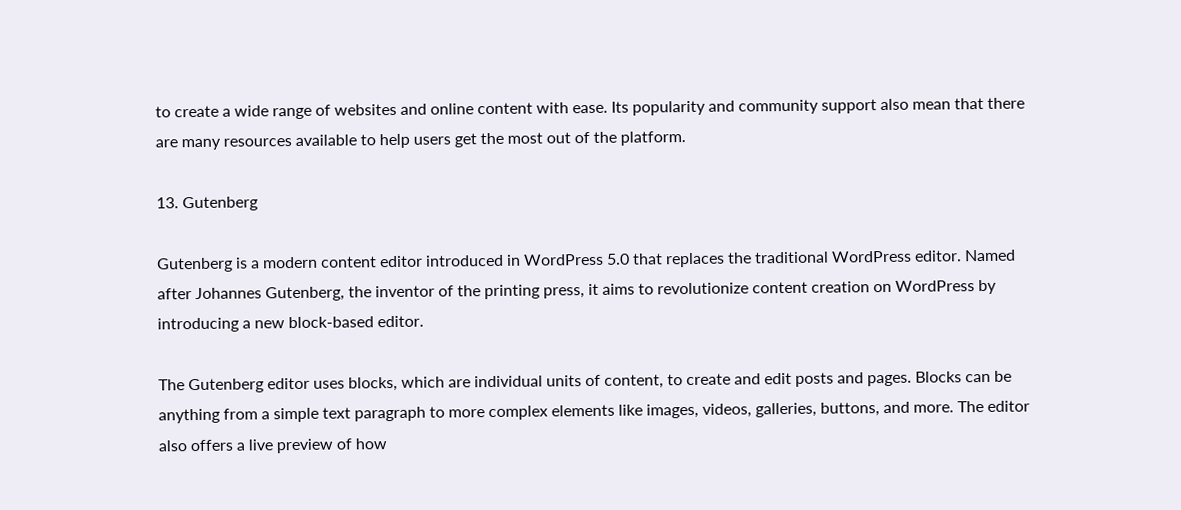to create a wide range of websites and online content with ease. Its popularity and community support also mean that there are many resources available to help users get the most out of the platform.

13. Gutenberg

Gutenberg is a modern content editor introduced in WordPress 5.0 that replaces the traditional WordPress editor. Named after Johannes Gutenberg, the inventor of the printing press, it aims to revolutionize content creation on WordPress by introducing a new block-based editor.

The Gutenberg editor uses blocks, which are individual units of content, to create and edit posts and pages. Blocks can be anything from a simple text paragraph to more complex elements like images, videos, galleries, buttons, and more. The editor also offers a live preview of how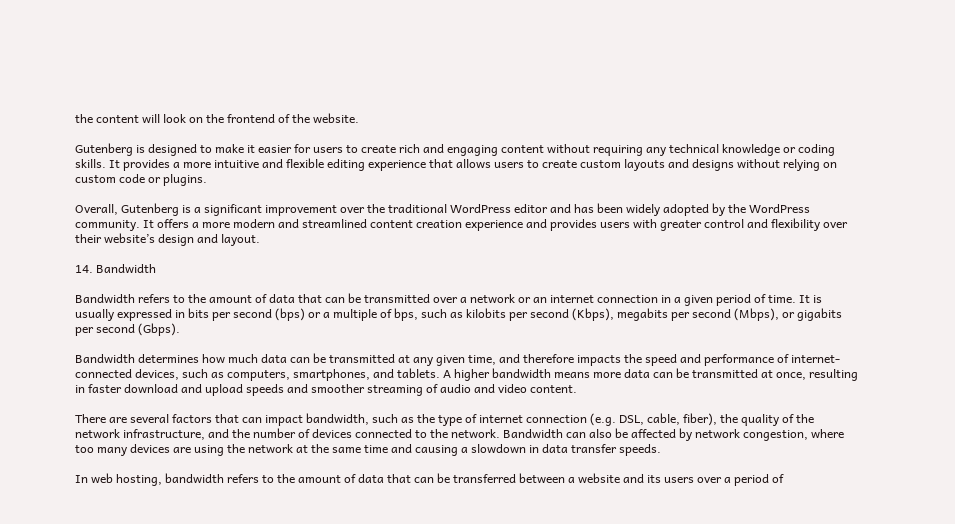the content will look on the frontend of the website.

Gutenberg is designed to make it easier for users to create rich and engaging content without requiring any technical knowledge or coding skills. It provides a more intuitive and flexible editing experience that allows users to create custom layouts and designs without relying on custom code or plugins.

Overall, Gutenberg is a significant improvement over the traditional WordPress editor and has been widely adopted by the WordPress community. It offers a more modern and streamlined content creation experience and provides users with greater control and flexibility over their website’s design and layout.

14. Bandwidth

Bandwidth refers to the amount of data that can be transmitted over a network or an internet connection in a given period of time. It is usually expressed in bits per second (bps) or a multiple of bps, such as kilobits per second (Kbps), megabits per second (Mbps), or gigabits per second (Gbps).

Bandwidth determines how much data can be transmitted at any given time, and therefore impacts the speed and performance of internet-connected devices, such as computers, smartphones, and tablets. A higher bandwidth means more data can be transmitted at once, resulting in faster download and upload speeds and smoother streaming of audio and video content.

There are several factors that can impact bandwidth, such as the type of internet connection (e.g. DSL, cable, fiber), the quality of the network infrastructure, and the number of devices connected to the network. Bandwidth can also be affected by network congestion, where too many devices are using the network at the same time and causing a slowdown in data transfer speeds.

In web hosting, bandwidth refers to the amount of data that can be transferred between a website and its users over a period of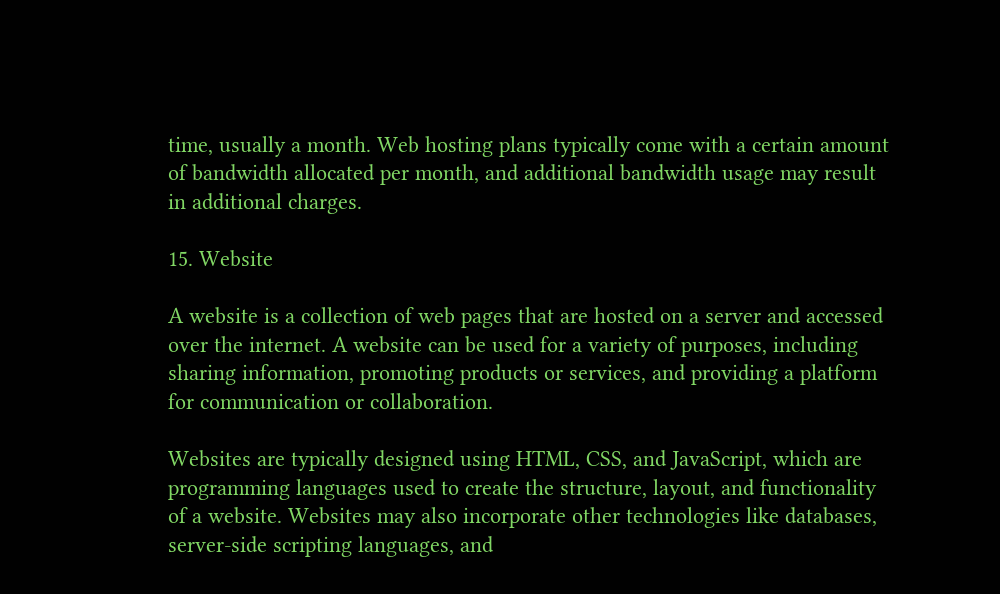time, usually a month. Web hosting plans typically come with a certain amount of bandwidth allocated per month, and additional bandwidth usage may result in additional charges.

15. Website

A website is a collection of web pages that are hosted on a server and accessed over the internet. A website can be used for a variety of purposes, including sharing information, promoting products or services, and providing a platform for communication or collaboration.

Websites are typically designed using HTML, CSS, and JavaScript, which are programming languages used to create the structure, layout, and functionality of a website. Websites may also incorporate other technologies like databases, server-side scripting languages, and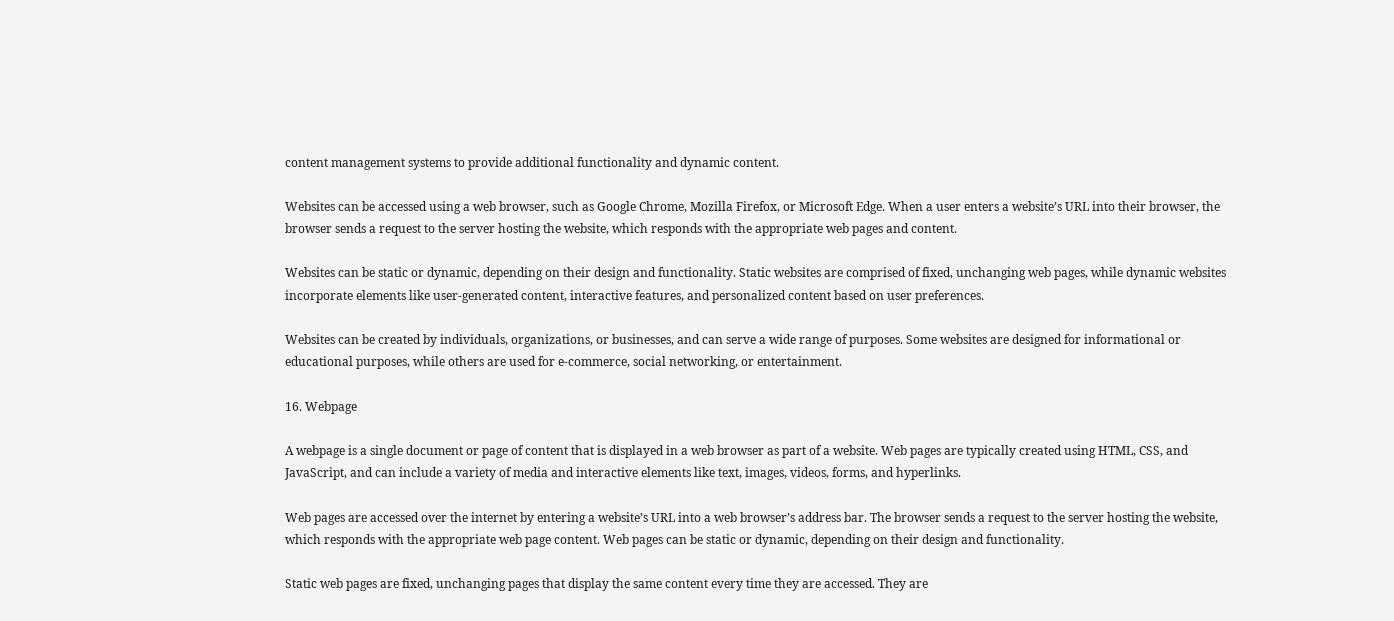content management systems to provide additional functionality and dynamic content.

Websites can be accessed using a web browser, such as Google Chrome, Mozilla Firefox, or Microsoft Edge. When a user enters a website’s URL into their browser, the browser sends a request to the server hosting the website, which responds with the appropriate web pages and content.

Websites can be static or dynamic, depending on their design and functionality. Static websites are comprised of fixed, unchanging web pages, while dynamic websites incorporate elements like user-generated content, interactive features, and personalized content based on user preferences.

Websites can be created by individuals, organizations, or businesses, and can serve a wide range of purposes. Some websites are designed for informational or educational purposes, while others are used for e-commerce, social networking, or entertainment.

16. Webpage

A webpage is a single document or page of content that is displayed in a web browser as part of a website. Web pages are typically created using HTML, CSS, and JavaScript, and can include a variety of media and interactive elements like text, images, videos, forms, and hyperlinks.

Web pages are accessed over the internet by entering a website’s URL into a web browser’s address bar. The browser sends a request to the server hosting the website, which responds with the appropriate web page content. Web pages can be static or dynamic, depending on their design and functionality.

Static web pages are fixed, unchanging pages that display the same content every time they are accessed. They are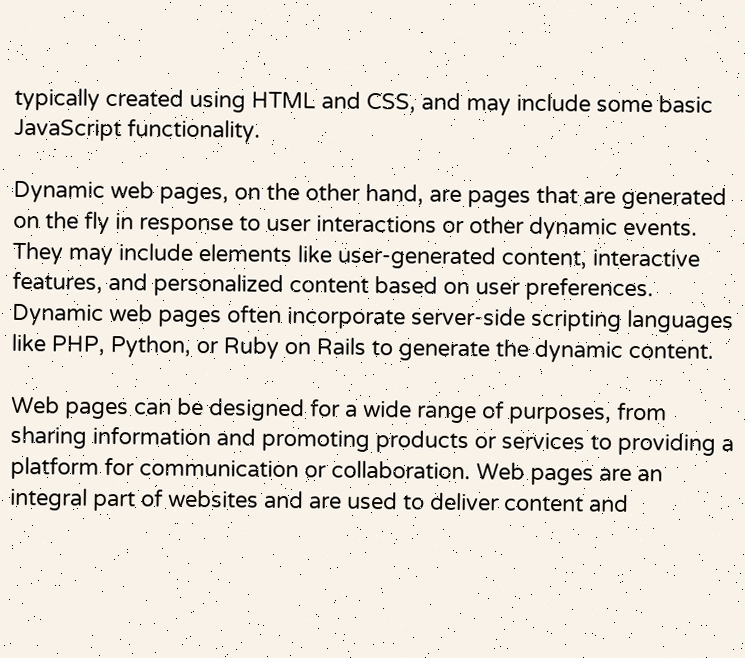typically created using HTML and CSS, and may include some basic JavaScript functionality.

Dynamic web pages, on the other hand, are pages that are generated on the fly in response to user interactions or other dynamic events. They may include elements like user-generated content, interactive features, and personalized content based on user preferences. Dynamic web pages often incorporate server-side scripting languages like PHP, Python, or Ruby on Rails to generate the dynamic content.

Web pages can be designed for a wide range of purposes, from sharing information and promoting products or services to providing a platform for communication or collaboration. Web pages are an integral part of websites and are used to deliver content and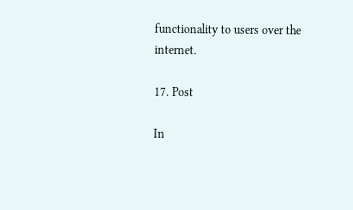functionality to users over the internet.

17. Post

In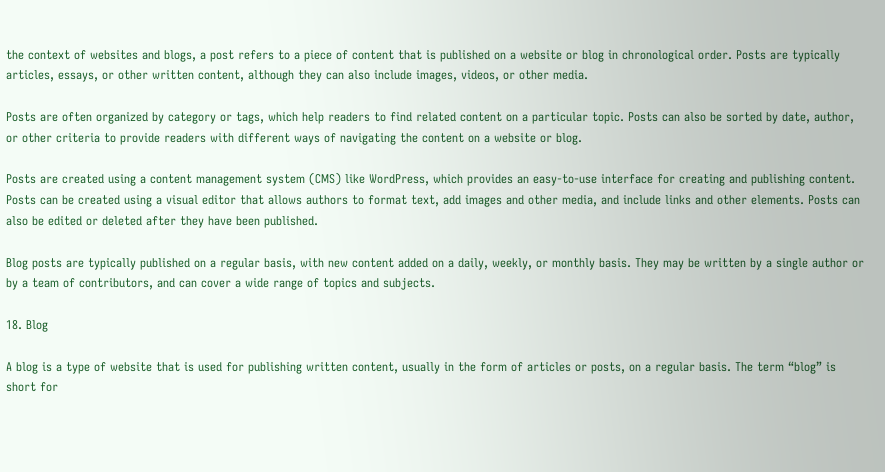the context of websites and blogs, a post refers to a piece of content that is published on a website or blog in chronological order. Posts are typically articles, essays, or other written content, although they can also include images, videos, or other media.

Posts are often organized by category or tags, which help readers to find related content on a particular topic. Posts can also be sorted by date, author, or other criteria to provide readers with different ways of navigating the content on a website or blog.

Posts are created using a content management system (CMS) like WordPress, which provides an easy-to-use interface for creating and publishing content. Posts can be created using a visual editor that allows authors to format text, add images and other media, and include links and other elements. Posts can also be edited or deleted after they have been published.

Blog posts are typically published on a regular basis, with new content added on a daily, weekly, or monthly basis. They may be written by a single author or by a team of contributors, and can cover a wide range of topics and subjects.

18. Blog

A blog is a type of website that is used for publishing written content, usually in the form of articles or posts, on a regular basis. The term “blog” is short for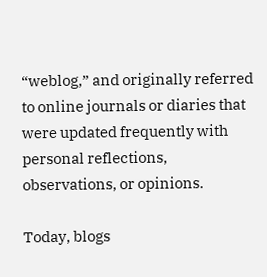“weblog,” and originally referred to online journals or diaries that were updated frequently with personal reflections, observations, or opinions.

Today, blogs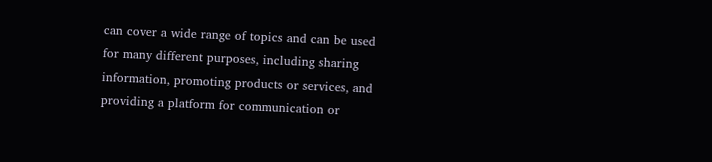can cover a wide range of topics and can be used for many different purposes, including sharing information, promoting products or services, and providing a platform for communication or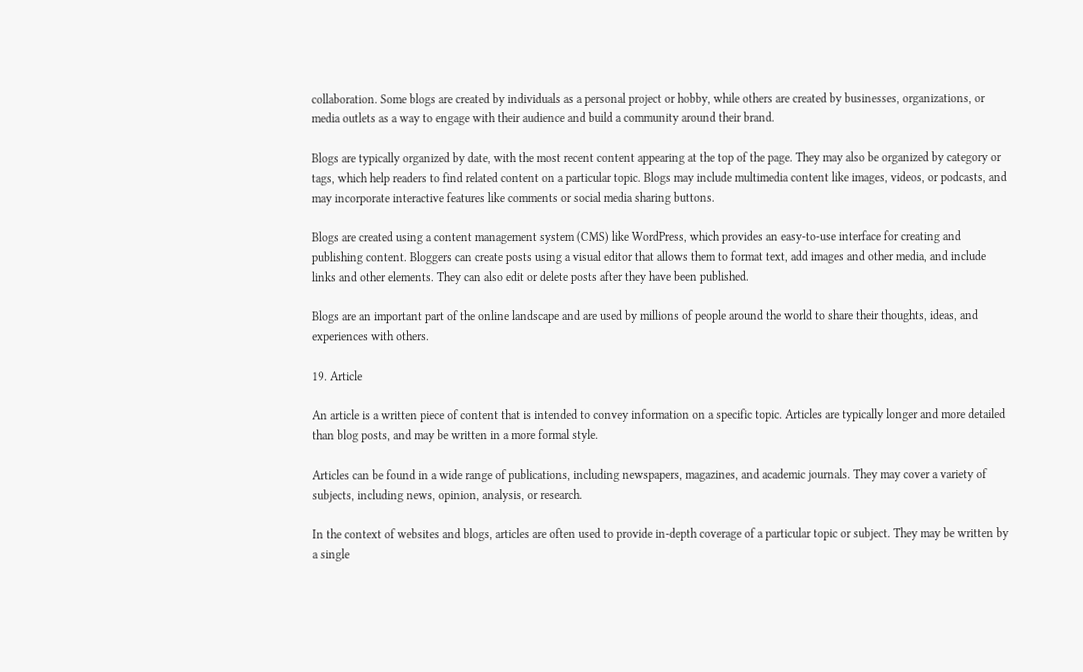collaboration. Some blogs are created by individuals as a personal project or hobby, while others are created by businesses, organizations, or media outlets as a way to engage with their audience and build a community around their brand.

Blogs are typically organized by date, with the most recent content appearing at the top of the page. They may also be organized by category or tags, which help readers to find related content on a particular topic. Blogs may include multimedia content like images, videos, or podcasts, and may incorporate interactive features like comments or social media sharing buttons.

Blogs are created using a content management system (CMS) like WordPress, which provides an easy-to-use interface for creating and publishing content. Bloggers can create posts using a visual editor that allows them to format text, add images and other media, and include links and other elements. They can also edit or delete posts after they have been published.

Blogs are an important part of the online landscape and are used by millions of people around the world to share their thoughts, ideas, and experiences with others.

19. Article

An article is a written piece of content that is intended to convey information on a specific topic. Articles are typically longer and more detailed than blog posts, and may be written in a more formal style.

Articles can be found in a wide range of publications, including newspapers, magazines, and academic journals. They may cover a variety of subjects, including news, opinion, analysis, or research.

In the context of websites and blogs, articles are often used to provide in-depth coverage of a particular topic or subject. They may be written by a single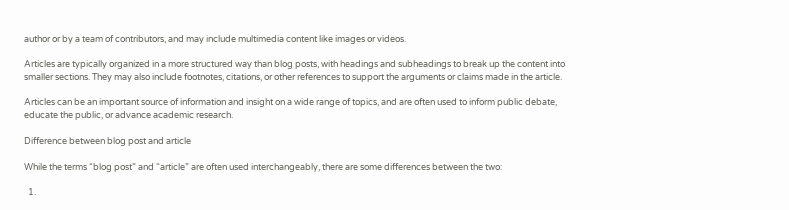author or by a team of contributors, and may include multimedia content like images or videos.

Articles are typically organized in a more structured way than blog posts, with headings and subheadings to break up the content into smaller sections. They may also include footnotes, citations, or other references to support the arguments or claims made in the article.

Articles can be an important source of information and insight on a wide range of topics, and are often used to inform public debate, educate the public, or advance academic research.

Difference between blog post and article

While the terms “blog post” and “article” are often used interchangeably, there are some differences between the two:

  1.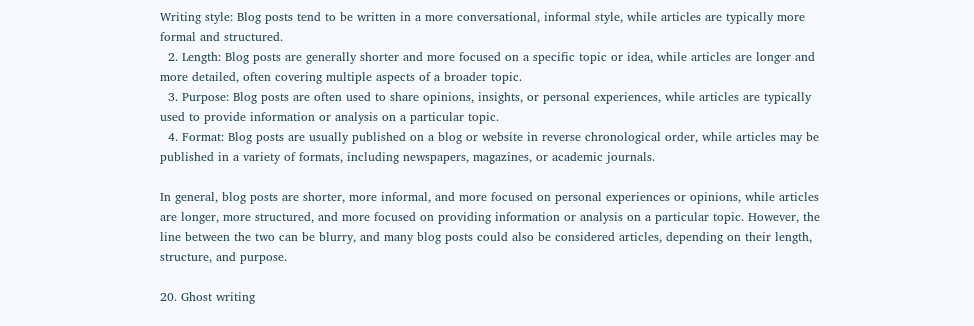Writing style: Blog posts tend to be written in a more conversational, informal style, while articles are typically more formal and structured.
  2. Length: Blog posts are generally shorter and more focused on a specific topic or idea, while articles are longer and more detailed, often covering multiple aspects of a broader topic.
  3. Purpose: Blog posts are often used to share opinions, insights, or personal experiences, while articles are typically used to provide information or analysis on a particular topic.
  4. Format: Blog posts are usually published on a blog or website in reverse chronological order, while articles may be published in a variety of formats, including newspapers, magazines, or academic journals.

In general, blog posts are shorter, more informal, and more focused on personal experiences or opinions, while articles are longer, more structured, and more focused on providing information or analysis on a particular topic. However, the line between the two can be blurry, and many blog posts could also be considered articles, depending on their length, structure, and purpose.

20. Ghost writing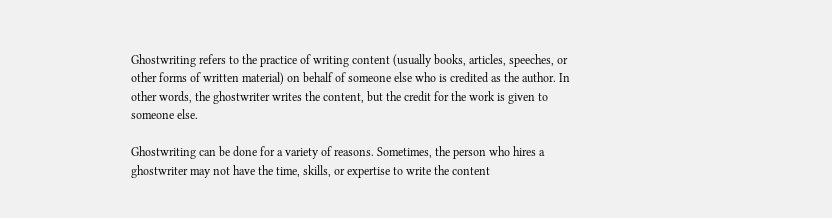Ghostwriting refers to the practice of writing content (usually books, articles, speeches, or other forms of written material) on behalf of someone else who is credited as the author. In other words, the ghostwriter writes the content, but the credit for the work is given to someone else.

Ghostwriting can be done for a variety of reasons. Sometimes, the person who hires a ghostwriter may not have the time, skills, or expertise to write the content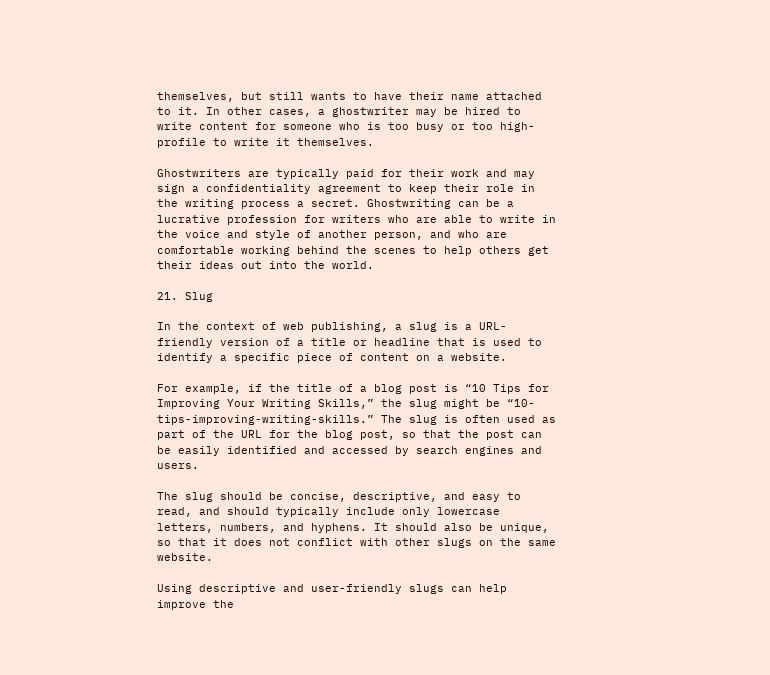themselves, but still wants to have their name attached to it. In other cases, a ghostwriter may be hired to write content for someone who is too busy or too high-profile to write it themselves.

Ghostwriters are typically paid for their work and may sign a confidentiality agreement to keep their role in the writing process a secret. Ghostwriting can be a lucrative profession for writers who are able to write in the voice and style of another person, and who are comfortable working behind the scenes to help others get their ideas out into the world.

21. Slug

In the context of web publishing, a slug is a URL-friendly version of a title or headline that is used to identify a specific piece of content on a website.

For example, if the title of a blog post is “10 Tips for Improving Your Writing Skills,” the slug might be “10-tips-improving-writing-skills.” The slug is often used as part of the URL for the blog post, so that the post can be easily identified and accessed by search engines and users.

The slug should be concise, descriptive, and easy to read, and should typically include only lowercase letters, numbers, and hyphens. It should also be unique, so that it does not conflict with other slugs on the same website.

Using descriptive and user-friendly slugs can help improve the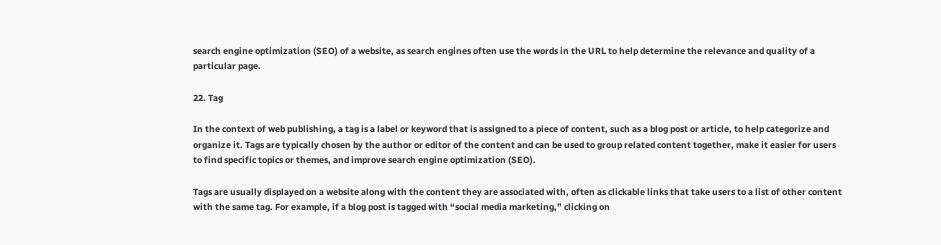search engine optimization (SEO) of a website, as search engines often use the words in the URL to help determine the relevance and quality of a particular page.

22. Tag

In the context of web publishing, a tag is a label or keyword that is assigned to a piece of content, such as a blog post or article, to help categorize and organize it. Tags are typically chosen by the author or editor of the content and can be used to group related content together, make it easier for users to find specific topics or themes, and improve search engine optimization (SEO).

Tags are usually displayed on a website along with the content they are associated with, often as clickable links that take users to a list of other content with the same tag. For example, if a blog post is tagged with “social media marketing,” clicking on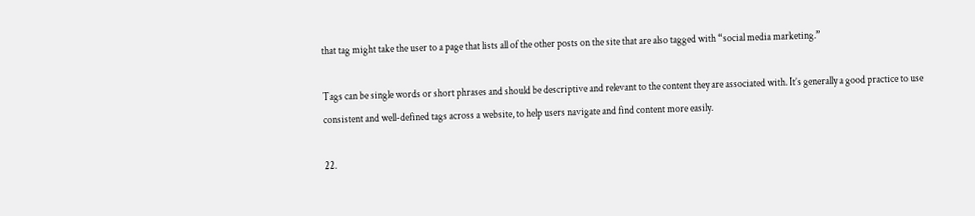that tag might take the user to a page that lists all of the other posts on the site that are also tagged with “social media marketing.”

Tags can be single words or short phrases and should be descriptive and relevant to the content they are associated with. It’s generally a good practice to use consistent and well-defined tags across a website, to help users navigate and find content more easily.

22.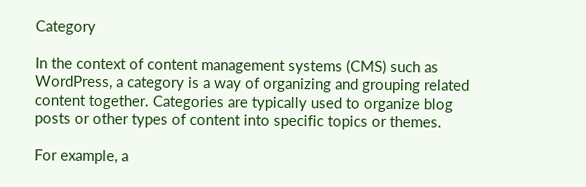Category

In the context of content management systems (CMS) such as WordPress, a category is a way of organizing and grouping related content together. Categories are typically used to organize blog posts or other types of content into specific topics or themes.

For example, a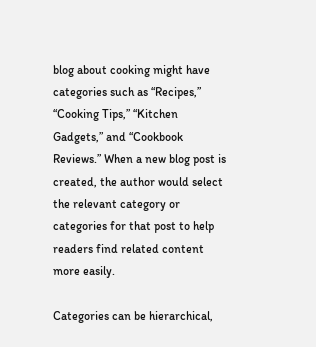blog about cooking might have categories such as “Recipes,” “Cooking Tips,” “Kitchen Gadgets,” and “Cookbook Reviews.” When a new blog post is created, the author would select the relevant category or categories for that post to help readers find related content more easily.

Categories can be hierarchical,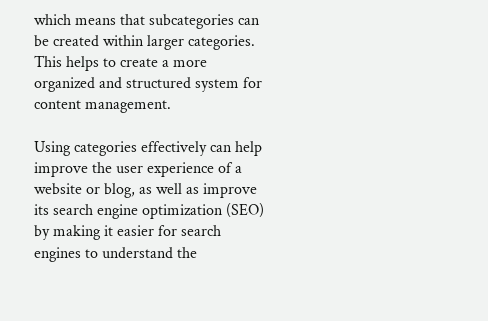which means that subcategories can be created within larger categories. This helps to create a more organized and structured system for content management.

Using categories effectively can help improve the user experience of a website or blog, as well as improve its search engine optimization (SEO) by making it easier for search engines to understand the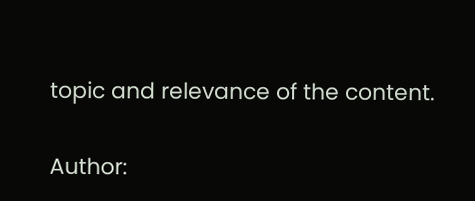topic and relevance of the content.

Author: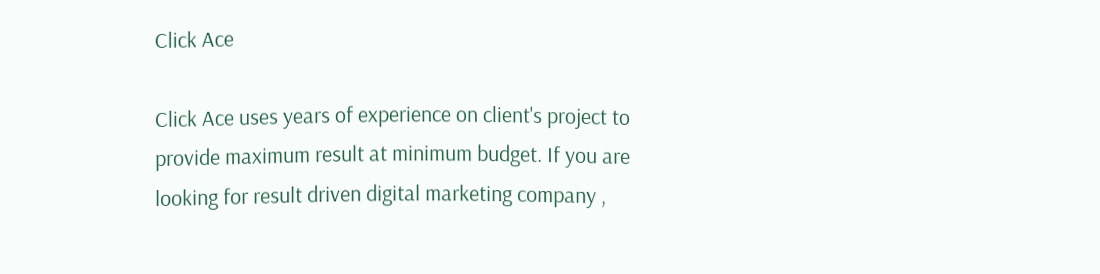Click Ace

Click Ace uses years of experience on client's project to provide maximum result at minimum budget. If you are looking for result driven digital marketing company ,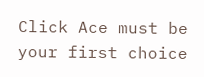Click Ace must be your first choice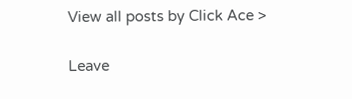View all posts by Click Ace >

Leave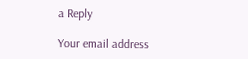a Reply

Your email address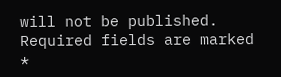will not be published. Required fields are marked *